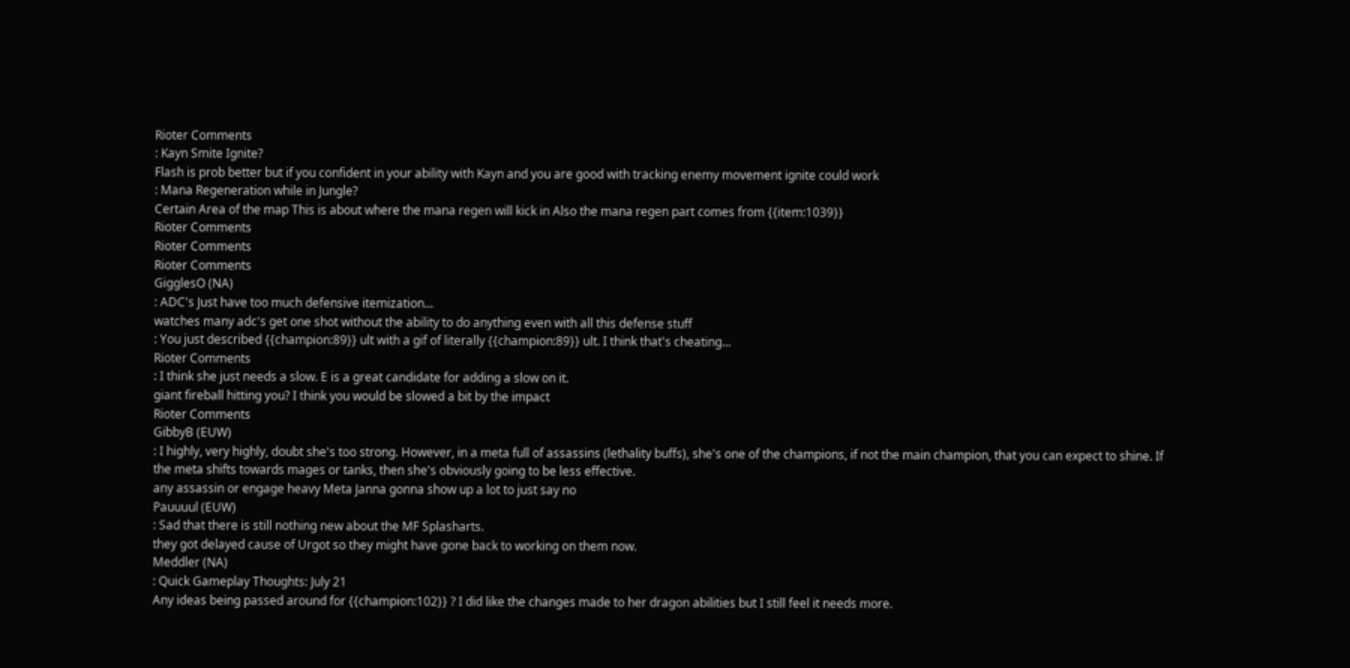Rioter Comments
: Kayn Smite Ignite?
Flash is prob better but if you confident in your ability with Kayn and you are good with tracking enemy movement ignite could work
: Mana Regeneration while in Jungle?
Certain Area of the map This is about where the mana regen will kick in Also the mana regen part comes from {{item:1039}}
Rioter Comments
Rioter Comments
Rioter Comments
GigglesO (NA)
: ADC's Just have too much defensive itemization...
watches many adc's get one shot without the ability to do anything even with all this defense stuff
: You just described {{champion:89}} ult with a gif of literally {{champion:89}} ult. I think that's cheating...
Rioter Comments
: I think she just needs a slow. E is a great candidate for adding a slow on it.
giant fireball hitting you? I think you would be slowed a bit by the impact
Rioter Comments
GibbyB (EUW)
: I highly, very highly, doubt she's too strong. However, in a meta full of assassins (lethality buffs), she's one of the champions, if not the main champion, that you can expect to shine. If the meta shifts towards mages or tanks, then she's obviously going to be less effective.
any assassin or engage heavy Meta Janna gonna show up a lot to just say no
Pauuuul (EUW)
: Sad that there is still nothing new about the MF Splasharts.
they got delayed cause of Urgot so they might have gone back to working on them now.
Meddler (NA)
: Quick Gameplay Thoughts: July 21
Any ideas being passed around for {{champion:102}} ? I did like the changes made to her dragon abilities but I still feel it needs more.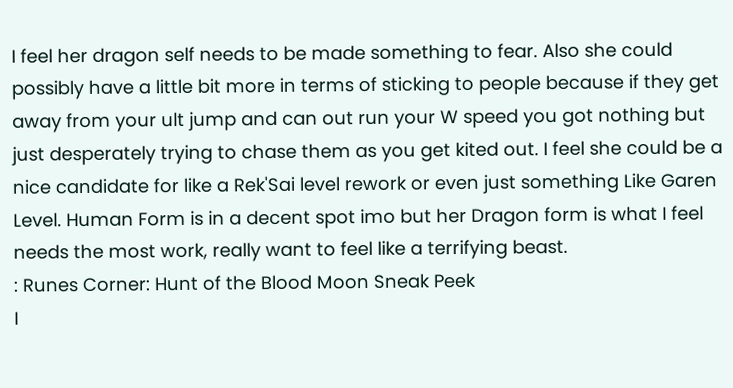I feel her dragon self needs to be made something to fear. Also she could possibly have a little bit more in terms of sticking to people because if they get away from your ult jump and can out run your W speed you got nothing but just desperately trying to chase them as you get kited out. I feel she could be a nice candidate for like a Rek'Sai level rework or even just something Like Garen Level. Human Form is in a decent spot imo but her Dragon form is what I feel needs the most work, really want to feel like a terrifying beast.
: Runes Corner: Hunt of the Blood Moon Sneak Peek
I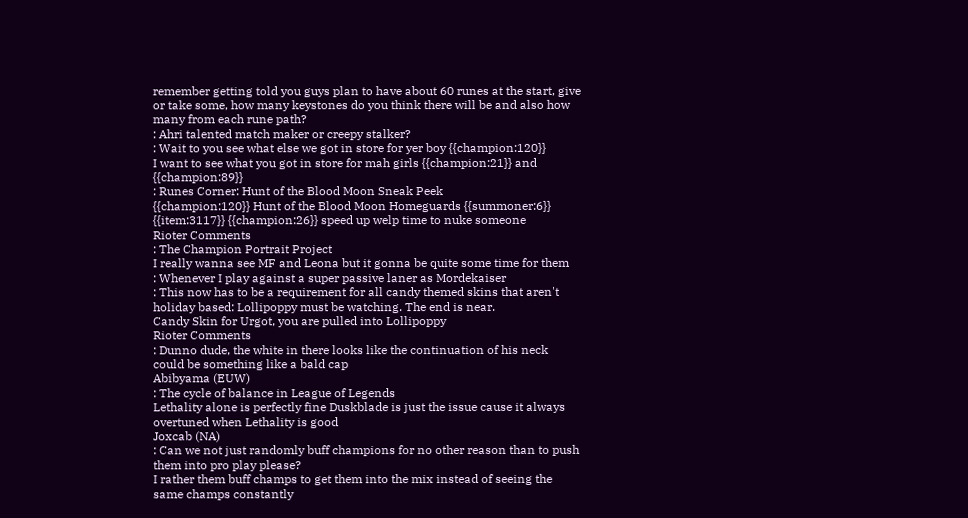remember getting told you guys plan to have about 60 runes at the start, give or take some, how many keystones do you think there will be and also how many from each rune path?
: Ahri talented match maker or creepy stalker?
: Wait to you see what else we got in store for yer boy {{champion:120}}
I want to see what you got in store for mah girls {{champion:21}} and {{champion:89}}
: Runes Corner: Hunt of the Blood Moon Sneak Peek
{{champion:120}} Hunt of the Blood Moon Homeguards {{summoner:6}} {{item:3117}} {{champion:26}} speed up welp time to nuke someone
Rioter Comments
: The Champion Portrait Project
I really wanna see MF and Leona but it gonna be quite some time for them
: Whenever I play against a super passive laner as Mordekaiser
: This now has to be a requirement for all candy themed skins that aren't holiday based: Lollipoppy must be watching. The end is near.
Candy Skin for Urgot, you are pulled into Lollipoppy
Rioter Comments
: Dunno dude, the white in there looks like the continuation of his neck
could be something like a bald cap
Abibyama (EUW)
: The cycle of balance in League of Legends
Lethality alone is perfectly fine Duskblade is just the issue cause it always overtuned when Lethality is good
Joxcab (NA)
: Can we not just randomly buff champions for no other reason than to push them into pro play please?
I rather them buff champs to get them into the mix instead of seeing the same champs constantly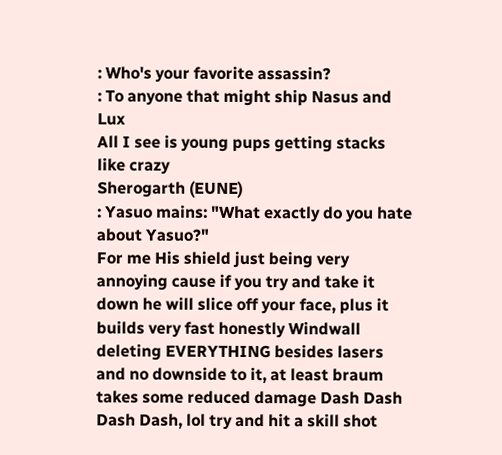: Who's your favorite assassin?
: To anyone that might ship Nasus and Lux
All I see is young pups getting stacks like crazy
Sherogarth (EUNE)
: Yasuo mains: "What exactly do you hate about Yasuo?"
For me His shield just being very annoying cause if you try and take it down he will slice off your face, plus it builds very fast honestly Windwall deleting EVERYTHING besides lasers and no downside to it, at least braum takes some reduced damage Dash Dash Dash Dash, lol try and hit a skill shot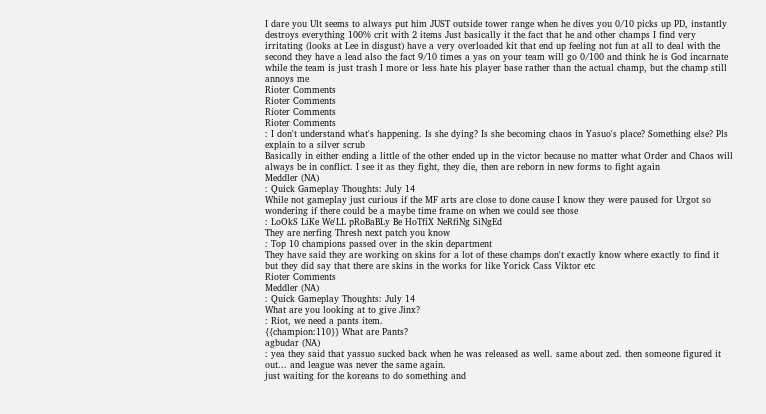I dare you Ult seems to always put him JUST outside tower range when he dives you 0/10 picks up PD, instantly destroys everything 100% crit with 2 items Just basically it the fact that he and other champs I find very irritating (looks at Lee in disgust) have a very overloaded kit that end up feeling not fun at all to deal with the second they have a lead also the fact 9/10 times a yas on your team will go 0/100 and think he is God incarnate while the team is just trash I more or less hate his player base rather than the actual champ, but the champ still annoys me
Rioter Comments
Rioter Comments
Rioter Comments
Rioter Comments
: I don't understand what's happening. Is she dying? Is she becoming chaos in Yasuo's place? Something else? Pls explain to a silver scrub
Basically in either ending a little of the other ended up in the victor because no matter what Order and Chaos will always be in conflict. I see it as they fight, they die, then are reborn in new forms to fight again
Meddler (NA)
: Quick Gameplay Thoughts: July 14
While not gameplay just curious if the MF arts are close to done cause I know they were paused for Urgot so wondering if there could be a maybe time frame on when we could see those
: LoOkS LiKe We'LL pRoBaBLy Be HoTfiX NeRfiNg SiNgEd
They are nerfing Thresh next patch you know
: Top 10 champions passed over in the skin department
They have said they are working on skins for a lot of these champs don't exactly know where exactly to find it but they did say that there are skins in the works for like Yorick Cass Viktor etc
Rioter Comments
Meddler (NA)
: Quick Gameplay Thoughts: July 14
What are you looking at to give Jinx?
: Riot, we need a pants item.
{{champion:110}} What are Pants?
agbudar (NA)
: yea they said that yassuo sucked back when he was released as well. same about zed. then someone figured it out... and league was never the same again.
just waiting for the koreans to do something and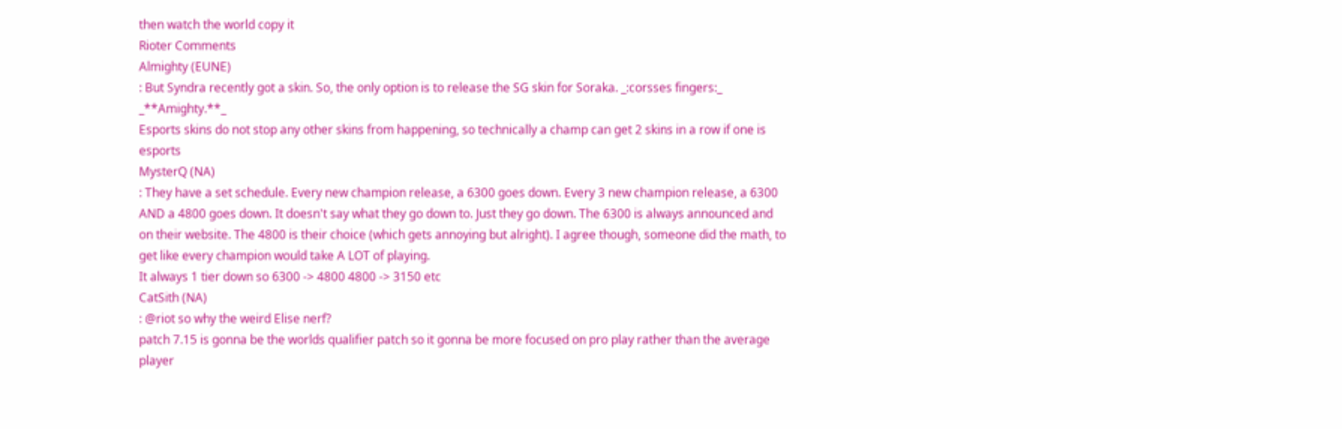then watch the world copy it
Rioter Comments
Almighty (EUNE)
: But Syndra recently got a skin. So, the only option is to release the SG skin for Soraka. _:corsses fingers:_ _**Amighty.**_
Esports skins do not stop any other skins from happening, so technically a champ can get 2 skins in a row if one is esports
MysterQ (NA)
: They have a set schedule. Every new champion release, a 6300 goes down. Every 3 new champion release, a 6300 AND a 4800 goes down. It doesn't say what they go down to. Just they go down. The 6300 is always announced and on their website. The 4800 is their choice (which gets annoying but alright). I agree though, someone did the math, to get like every champion would take A LOT of playing.
It always 1 tier down so 6300 -> 4800 4800 -> 3150 etc
CatSith (NA)
: @riot so why the weird Elise nerf?
patch 7.15 is gonna be the worlds qualifier patch so it gonna be more focused on pro play rather than the average player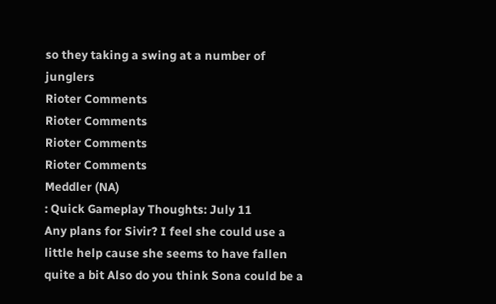so they taking a swing at a number of junglers
Rioter Comments
Rioter Comments
Rioter Comments
Rioter Comments
Meddler (NA)
: Quick Gameplay Thoughts: July 11
Any plans for Sivir? I feel she could use a little help cause she seems to have fallen quite a bit Also do you think Sona could be a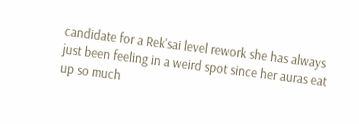candidate for a Rek'sai level rework she has always just been feeling in a weird spot since her auras eat up so much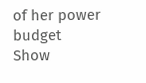of her power budget
Show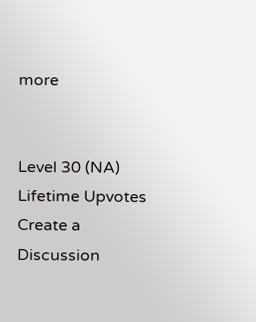more


Level 30 (NA)
Lifetime Upvotes
Create a Discussion